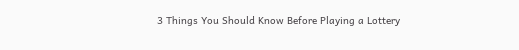3 Things You Should Know Before Playing a Lottery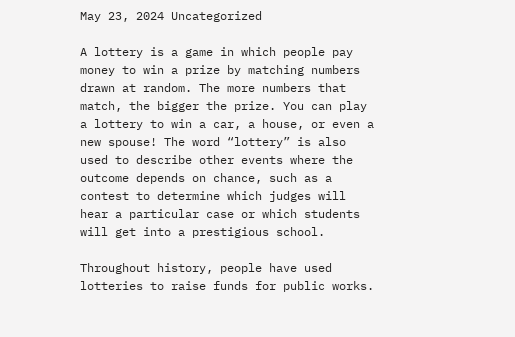May 23, 2024 Uncategorized

A lottery is a game in which people pay money to win a prize by matching numbers drawn at random. The more numbers that match, the bigger the prize. You can play a lottery to win a car, a house, or even a new spouse! The word “lottery” is also used to describe other events where the outcome depends on chance, such as a contest to determine which judges will hear a particular case or which students will get into a prestigious school.

Throughout history, people have used lotteries to raise funds for public works.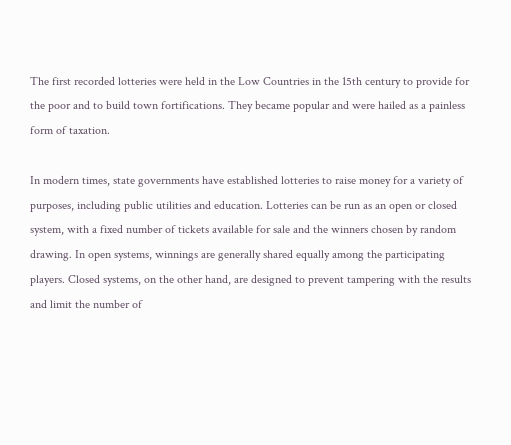The first recorded lotteries were held in the Low Countries in the 15th century to provide for the poor and to build town fortifications. They became popular and were hailed as a painless form of taxation.

In modern times, state governments have established lotteries to raise money for a variety of purposes, including public utilities and education. Lotteries can be run as an open or closed system, with a fixed number of tickets available for sale and the winners chosen by random drawing. In open systems, winnings are generally shared equally among the participating players. Closed systems, on the other hand, are designed to prevent tampering with the results and limit the number of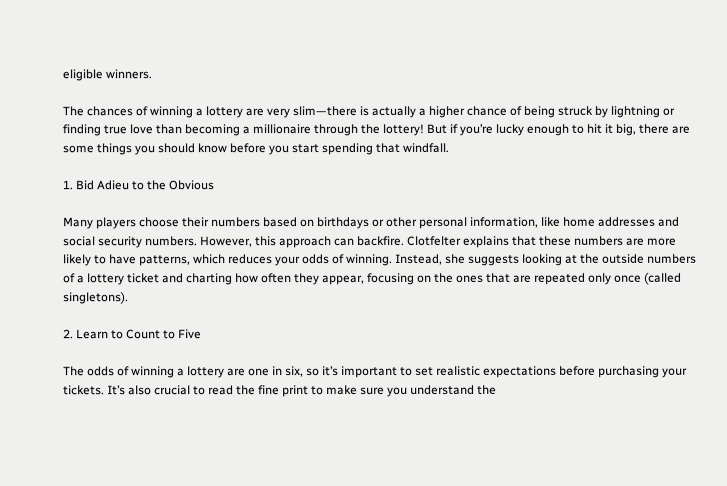eligible winners.

The chances of winning a lottery are very slim—there is actually a higher chance of being struck by lightning or finding true love than becoming a millionaire through the lottery! But if you’re lucky enough to hit it big, there are some things you should know before you start spending that windfall.

1. Bid Adieu to the Obvious

Many players choose their numbers based on birthdays or other personal information, like home addresses and social security numbers. However, this approach can backfire. Clotfelter explains that these numbers are more likely to have patterns, which reduces your odds of winning. Instead, she suggests looking at the outside numbers of a lottery ticket and charting how often they appear, focusing on the ones that are repeated only once (called singletons).

2. Learn to Count to Five

The odds of winning a lottery are one in six, so it’s important to set realistic expectations before purchasing your tickets. It’s also crucial to read the fine print to make sure you understand the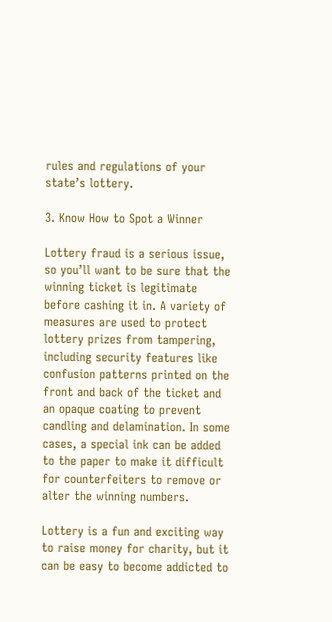rules and regulations of your state’s lottery.

3. Know How to Spot a Winner

Lottery fraud is a serious issue, so you’ll want to be sure that the winning ticket is legitimate before cashing it in. A variety of measures are used to protect lottery prizes from tampering, including security features like confusion patterns printed on the front and back of the ticket and an opaque coating to prevent candling and delamination. In some cases, a special ink can be added to the paper to make it difficult for counterfeiters to remove or alter the winning numbers.

Lottery is a fun and exciting way to raise money for charity, but it can be easy to become addicted to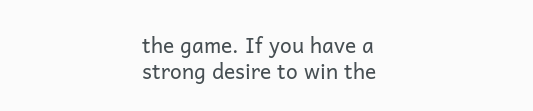the game. If you have a strong desire to win the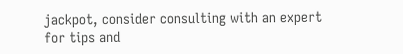jackpot, consider consulting with an expert for tips and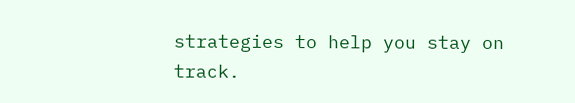strategies to help you stay on track.